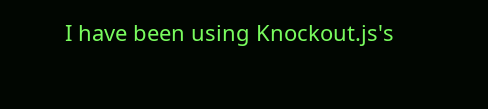I have been using Knockout.js's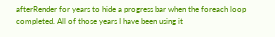afterRender for years to hide a progress bar when the foreach loop completed. All of those years I have been using it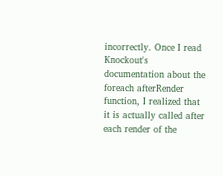incorrectly. Once I read Knockout's documentation about the foreach afterRender function, I realized that it is actually called after each render of the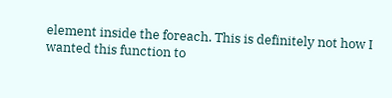element inside the foreach. This is definitely not how I wanted this function to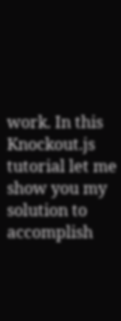work. In this Knockout.js tutorial let me show you my solution to accomplish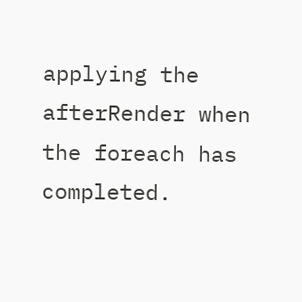applying the afterRender when the foreach has completed.